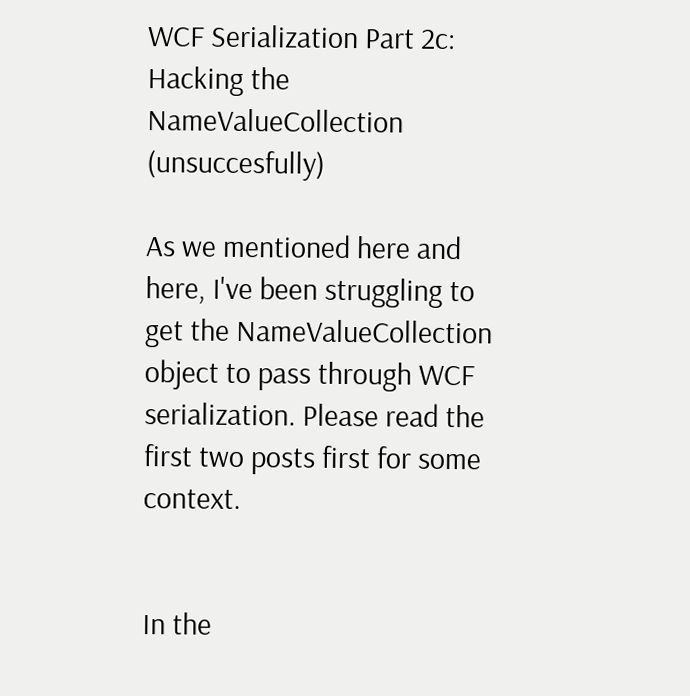WCF Serialization Part 2c: Hacking the NameValueCollection (unsuccesfully)

As we mentioned here and here, I've been struggling to get the NameValueCollection object to pass through WCF serialization. Please read the first two posts first for some context.


In the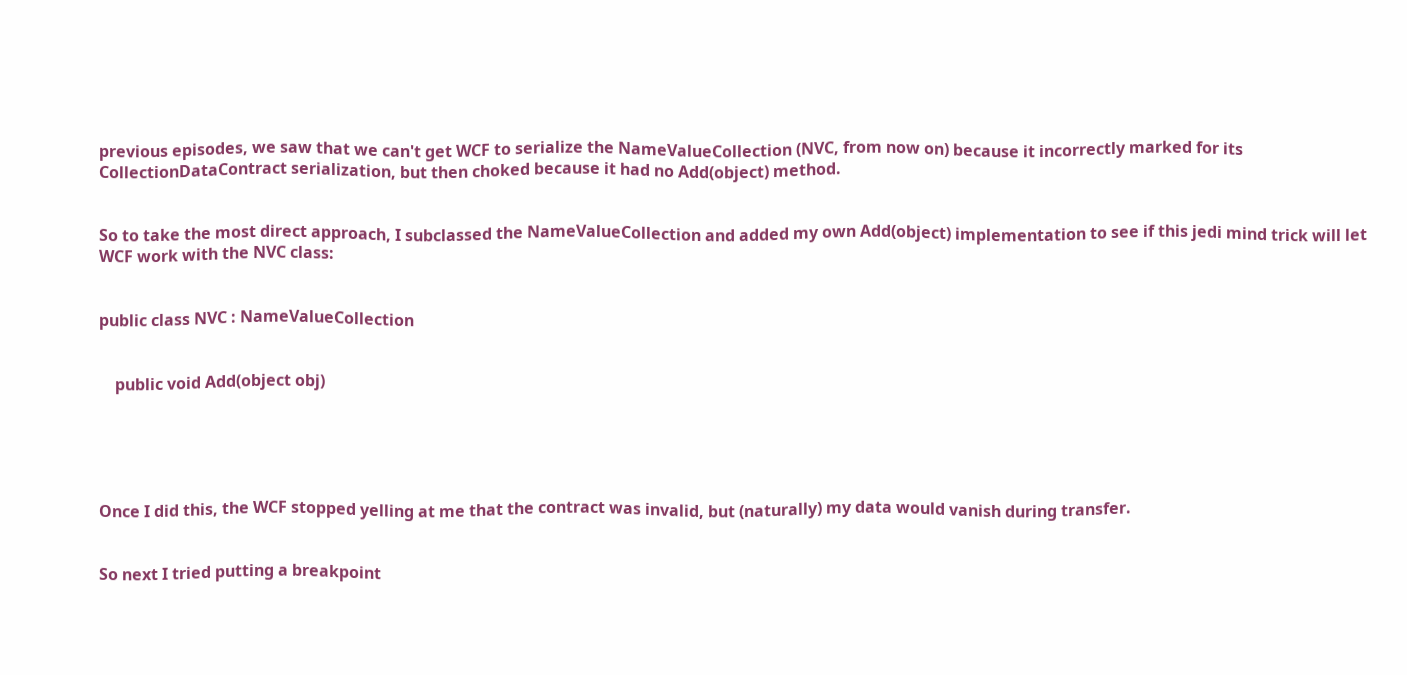previous episodes, we saw that we can't get WCF to serialize the NameValueCollection (NVC, from now on) because it incorrectly marked for its CollectionDataContract serialization, but then choked because it had no Add(object) method.


So to take the most direct approach, I subclassed the NameValueCollection and added my own Add(object) implementation to see if this jedi mind trick will let WCF work with the NVC class:


public class NVC : NameValueCollection


    public void Add(object obj)





Once I did this, the WCF stopped yelling at me that the contract was invalid, but (naturally) my data would vanish during transfer.


So next I tried putting a breakpoint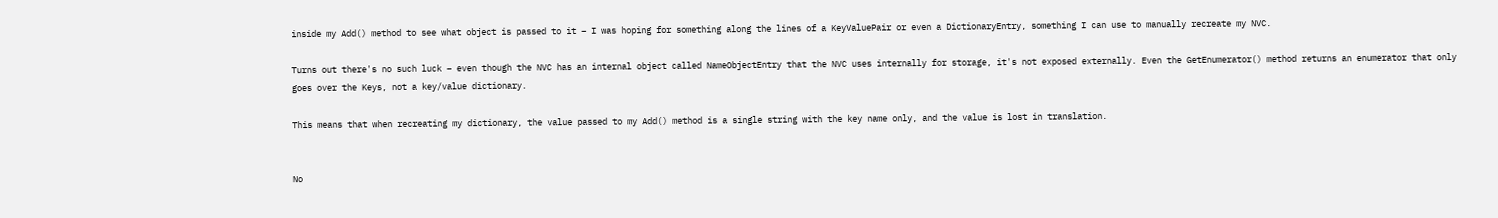inside my Add() method to see what object is passed to it – I was hoping for something along the lines of a KeyValuePair or even a DictionaryEntry, something I can use to manually recreate my NVC.

Turns out there's no such luck – even though the NVC has an internal object called NameObjectEntry that the NVC uses internally for storage, it's not exposed externally. Even the GetEnumerator() method returns an enumerator that only goes over the Keys, not a key/value dictionary.

This means that when recreating my dictionary, the value passed to my Add() method is a single string with the key name only, and the value is lost in translation.


No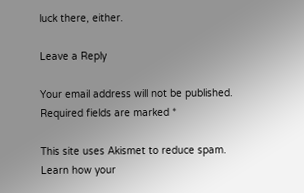luck there, either.

Leave a Reply

Your email address will not be published. Required fields are marked *

This site uses Akismet to reduce spam. Learn how your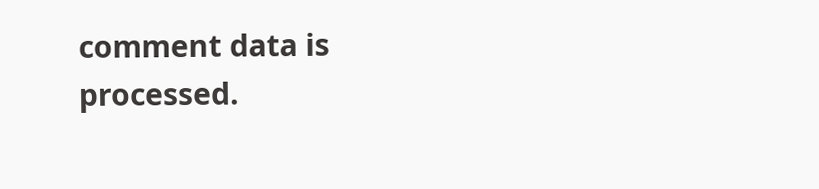comment data is processed.